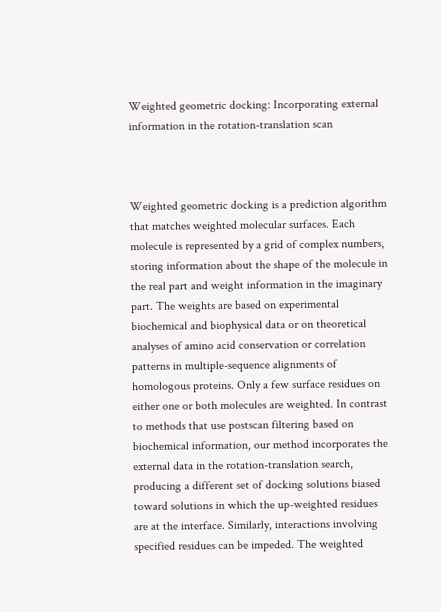Weighted geometric docking: Incorporating external information in the rotation-translation scan



Weighted geometric docking is a prediction algorithm that matches weighted molecular surfaces. Each molecule is represented by a grid of complex numbers, storing information about the shape of the molecule in the real part and weight information in the imaginary part. The weights are based on experimental biochemical and biophysical data or on theoretical analyses of amino acid conservation or correlation patterns in multiple-sequence alignments of homologous proteins. Only a few surface residues on either one or both molecules are weighted. In contrast to methods that use postscan filtering based on biochemical information, our method incorporates the external data in the rotation-translation search, producing a different set of docking solutions biased toward solutions in which the up-weighted residues are at the interface. Similarly, interactions involving specified residues can be impeded. The weighted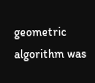geometric algorithm was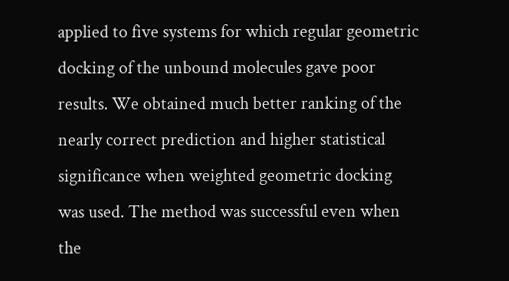applied to five systems for which regular geometric docking of the unbound molecules gave poor results. We obtained much better ranking of the nearly correct prediction and higher statistical significance when weighted geometric docking was used. The method was successful even when the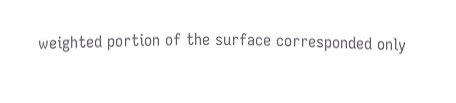weighted portion of the surface corresponded only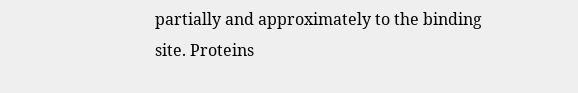partially and approximately to the binding site. Proteins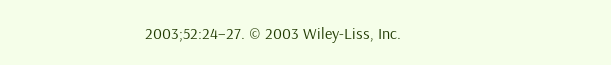2003;52:24–27. © 2003 Wiley-Liss, Inc.